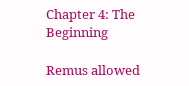Chapter 4: The Beginning

Remus allowed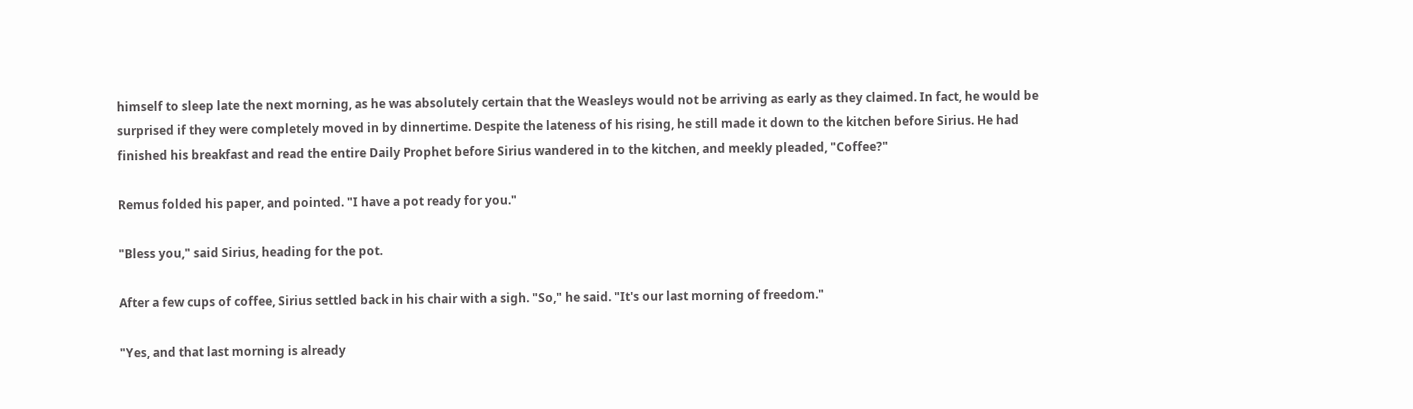himself to sleep late the next morning, as he was absolutely certain that the Weasleys would not be arriving as early as they claimed. In fact, he would be surprised if they were completely moved in by dinnertime. Despite the lateness of his rising, he still made it down to the kitchen before Sirius. He had finished his breakfast and read the entire Daily Prophet before Sirius wandered in to the kitchen, and meekly pleaded, "Coffee?"

Remus folded his paper, and pointed. "I have a pot ready for you."

"Bless you," said Sirius, heading for the pot.

After a few cups of coffee, Sirius settled back in his chair with a sigh. "So," he said. "It's our last morning of freedom."

"Yes, and that last morning is already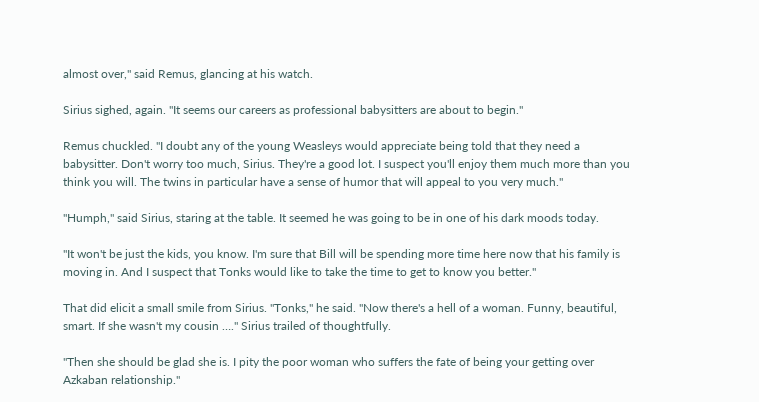almost over," said Remus, glancing at his watch.

Sirius sighed, again. "It seems our careers as professional babysitters are about to begin."

Remus chuckled. "I doubt any of the young Weasleys would appreciate being told that they need a babysitter. Don't worry too much, Sirius. They're a good lot. I suspect you'll enjoy them much more than you think you will. The twins in particular have a sense of humor that will appeal to you very much."

"Humph," said Sirius, staring at the table. It seemed he was going to be in one of his dark moods today.

"It won't be just the kids, you know. I'm sure that Bill will be spending more time here now that his family is moving in. And I suspect that Tonks would like to take the time to get to know you better."

That did elicit a small smile from Sirius. "Tonks," he said. "Now there's a hell of a woman. Funny, beautiful, smart. If she wasn't my cousin …." Sirius trailed of thoughtfully.

"Then she should be glad she is. I pity the poor woman who suffers the fate of being your getting over Azkaban relationship."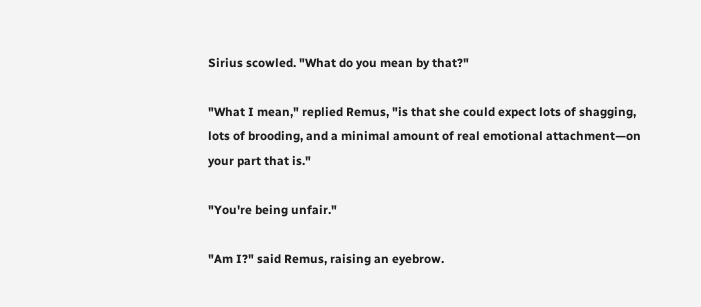Sirius scowled. "What do you mean by that?"

"What I mean," replied Remus, "is that she could expect lots of shagging, lots of brooding, and a minimal amount of real emotional attachment—on your part that is."

"You're being unfair."

"Am I?" said Remus, raising an eyebrow.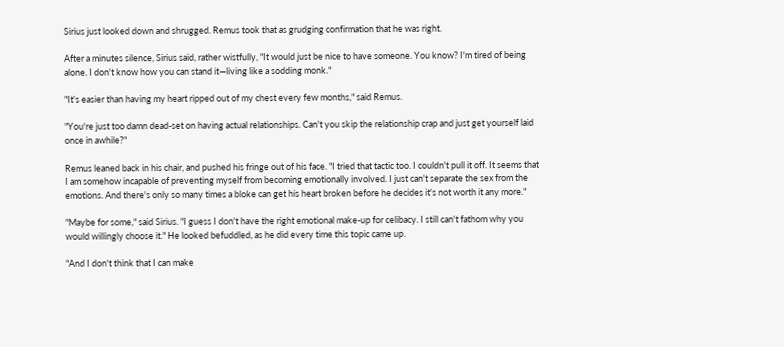Sirius just looked down and shrugged. Remus took that as grudging confirmation that he was right.

After a minutes silence, Sirius said, rather wistfully, "It would just be nice to have someone. You know? I'm tired of being alone. I don't know how you can stand it—living like a sodding monk."

"It's easier than having my heart ripped out of my chest every few months," said Remus.

"You're just too damn dead-set on having actual relationships. Can't you skip the relationship crap and just get yourself laid once in awhile?"

Remus leaned back in his chair, and pushed his fringe out of his face. "I tried that tactic too. I couldn't pull it off. It seems that I am somehow incapable of preventing myself from becoming emotionally involved. I just can't separate the sex from the emotions. And there's only so many times a bloke can get his heart broken before he decides it's not worth it any more."

"Maybe for some," said Sirius. "I guess I don't have the right emotional make-up for celibacy. I still can't fathom why you would willingly choose it." He looked befuddled, as he did every time this topic came up.

"And I don't think that I can make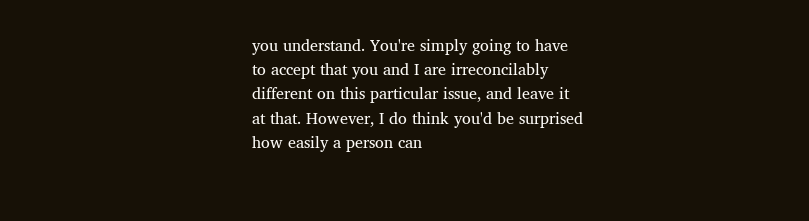you understand. You're simply going to have to accept that you and I are irreconcilably different on this particular issue, and leave it at that. However, I do think you'd be surprised how easily a person can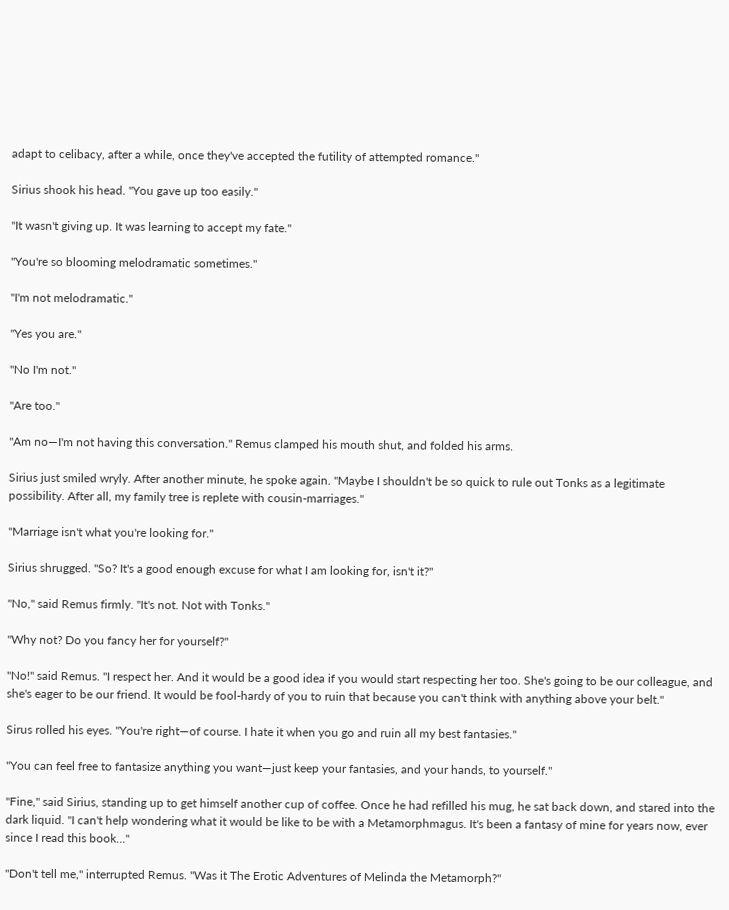adapt to celibacy, after a while, once they've accepted the futility of attempted romance."

Sirius shook his head. "You gave up too easily."

"It wasn't giving up. It was learning to accept my fate."

"You're so blooming melodramatic sometimes."

"I'm not melodramatic."

"Yes you are."

"No I'm not."

"Are too."

"Am no—I'm not having this conversation." Remus clamped his mouth shut, and folded his arms.

Sirius just smiled wryly. After another minute, he spoke again. "Maybe I shouldn't be so quick to rule out Tonks as a legitimate possibility. After all, my family tree is replete with cousin-marriages."

"Marriage isn't what you're looking for."

Sirius shrugged. "So? It's a good enough excuse for what I am looking for, isn't it?"

"No," said Remus firmly. "It's not. Not with Tonks."

"Why not? Do you fancy her for yourself?"

"No!" said Remus. "I respect her. And it would be a good idea if you would start respecting her too. She's going to be our colleague, and she's eager to be our friend. It would be fool-hardy of you to ruin that because you can't think with anything above your belt."

Sirus rolled his eyes. "You're right—of course. I hate it when you go and ruin all my best fantasies."

"You can feel free to fantasize anything you want—just keep your fantasies, and your hands, to yourself."

"Fine," said Sirius, standing up to get himself another cup of coffee. Once he had refilled his mug, he sat back down, and stared into the dark liquid. "I can't help wondering what it would be like to be with a Metamorphmagus. It's been a fantasy of mine for years now, ever since I read this book…"

"Don't tell me," interrupted Remus. "Was it The Erotic Adventures of Melinda the Metamorph?"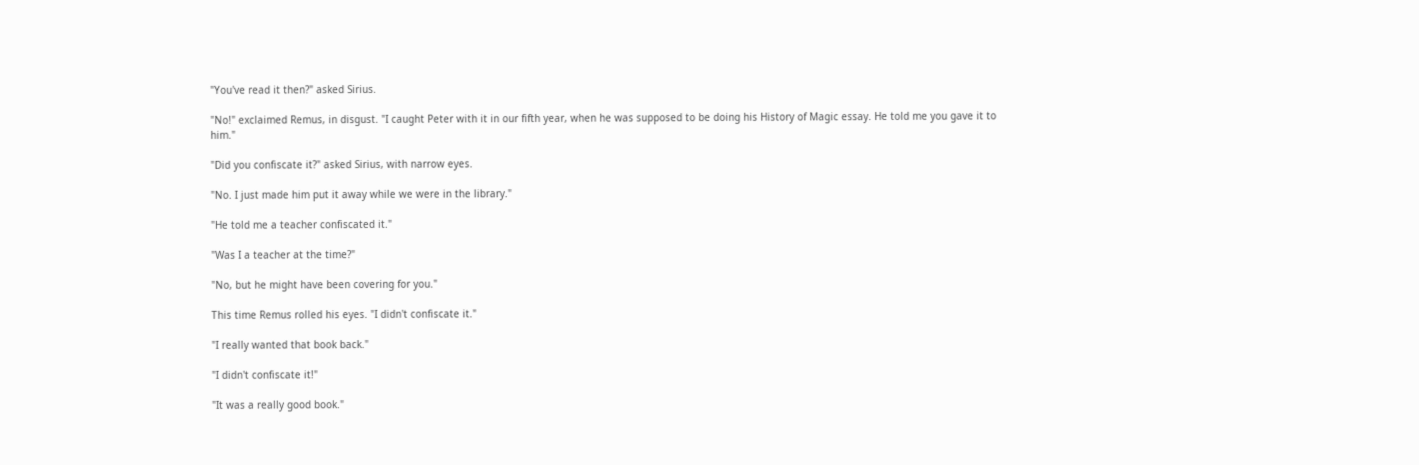"You've read it then?" asked Sirius.

"No!" exclaimed Remus, in disgust. "I caught Peter with it in our fifth year, when he was supposed to be doing his History of Magic essay. He told me you gave it to him."

"Did you confiscate it?" asked Sirius, with narrow eyes.

"No. I just made him put it away while we were in the library."

"He told me a teacher confiscated it."

"Was I a teacher at the time?"

"No, but he might have been covering for you."

This time Remus rolled his eyes. "I didn't confiscate it."

"I really wanted that book back."

"I didn't confiscate it!"

"It was a really good book."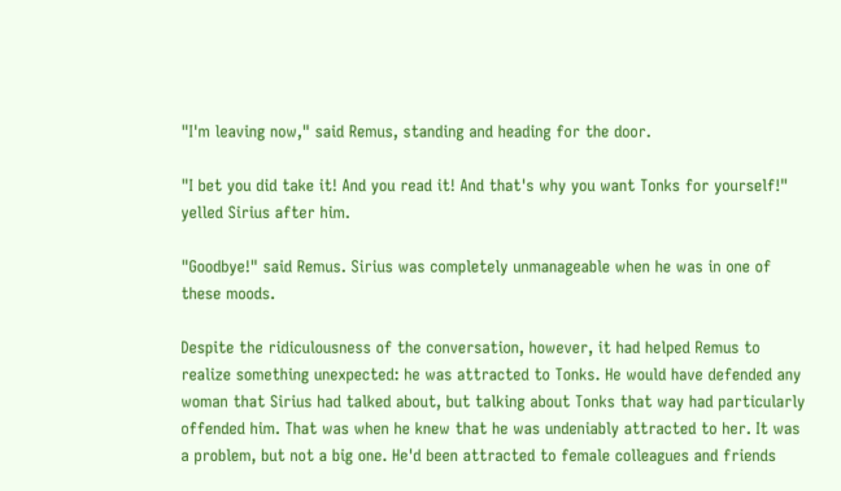"I'm leaving now," said Remus, standing and heading for the door.

"I bet you did take it! And you read it! And that's why you want Tonks for yourself!" yelled Sirius after him.

"Goodbye!" said Remus. Sirius was completely unmanageable when he was in one of these moods.

Despite the ridiculousness of the conversation, however, it had helped Remus to realize something unexpected: he was attracted to Tonks. He would have defended any woman that Sirius had talked about, but talking about Tonks that way had particularly offended him. That was when he knew that he was undeniably attracted to her. It was a problem, but not a big one. He'd been attracted to female colleagues and friends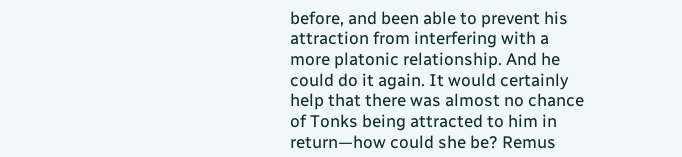before, and been able to prevent his attraction from interfering with a more platonic relationship. And he could do it again. It would certainly help that there was almost no chance of Tonks being attracted to him in return—how could she be? Remus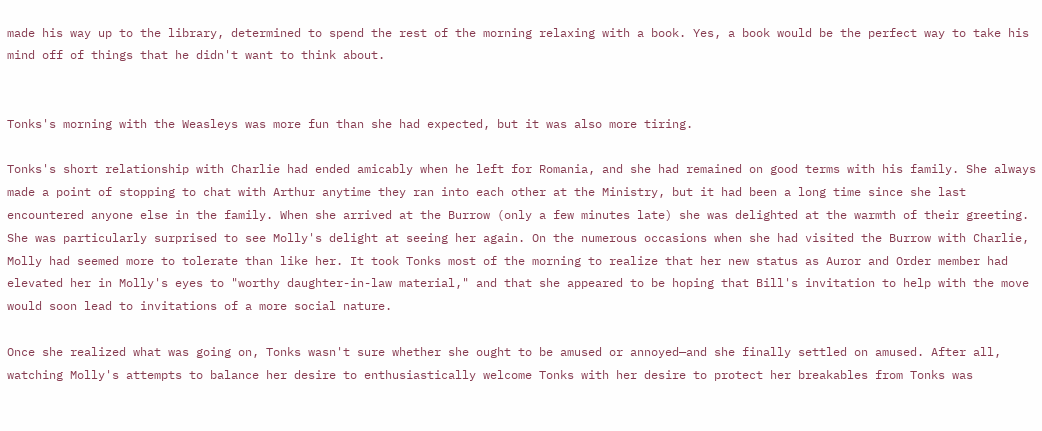made his way up to the library, determined to spend the rest of the morning relaxing with a book. Yes, a book would be the perfect way to take his mind off of things that he didn't want to think about.


Tonks's morning with the Weasleys was more fun than she had expected, but it was also more tiring.

Tonks's short relationship with Charlie had ended amicably when he left for Romania, and she had remained on good terms with his family. She always made a point of stopping to chat with Arthur anytime they ran into each other at the Ministry, but it had been a long time since she last encountered anyone else in the family. When she arrived at the Burrow (only a few minutes late) she was delighted at the warmth of their greeting. She was particularly surprised to see Molly's delight at seeing her again. On the numerous occasions when she had visited the Burrow with Charlie, Molly had seemed more to tolerate than like her. It took Tonks most of the morning to realize that her new status as Auror and Order member had elevated her in Molly's eyes to "worthy daughter-in-law material," and that she appeared to be hoping that Bill's invitation to help with the move would soon lead to invitations of a more social nature.

Once she realized what was going on, Tonks wasn't sure whether she ought to be amused or annoyed—and she finally settled on amused. After all, watching Molly's attempts to balance her desire to enthusiastically welcome Tonks with her desire to protect her breakables from Tonks was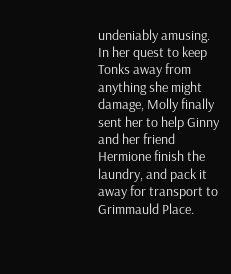undeniably amusing. In her quest to keep Tonks away from anything she might damage, Molly finally sent her to help Ginny and her friend Hermione finish the laundry, and pack it away for transport to Grimmauld Place.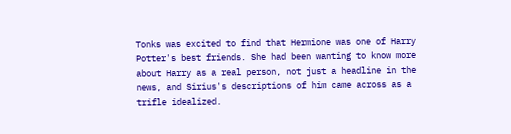Tonks was excited to find that Hermione was one of Harry Potter's best friends. She had been wanting to know more about Harry as a real person, not just a headline in the news, and Sirius's descriptions of him came across as a trifle idealized.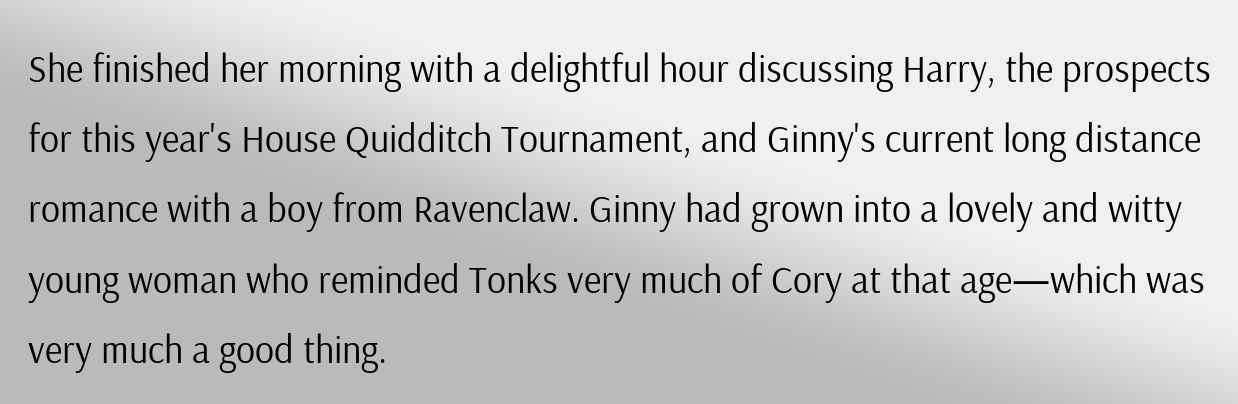She finished her morning with a delightful hour discussing Harry, the prospects for this year's House Quidditch Tournament, and Ginny's current long distance romance with a boy from Ravenclaw. Ginny had grown into a lovely and witty young woman who reminded Tonks very much of Cory at that age—which was very much a good thing.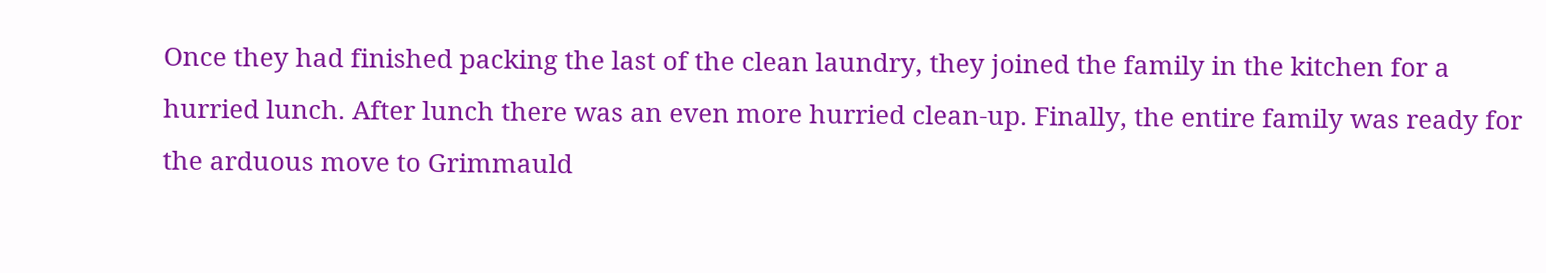Once they had finished packing the last of the clean laundry, they joined the family in the kitchen for a hurried lunch. After lunch there was an even more hurried clean-up. Finally, the entire family was ready for the arduous move to Grimmauld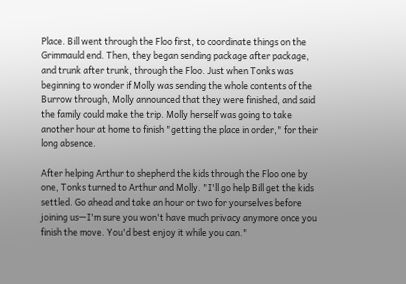Place. Bill went through the Floo first, to coordinate things on the Grimmauld end. Then, they began sending package after package, and trunk after trunk, through the Floo. Just when Tonks was beginning to wonder if Molly was sending the whole contents of the Burrow through, Molly announced that they were finished, and said the family could make the trip. Molly herself was going to take another hour at home to finish "getting the place in order," for their long absence.

After helping Arthur to shepherd the kids through the Floo one by one, Tonks turned to Arthur and Molly. "I'll go help Bill get the kids settled. Go ahead and take an hour or two for yourselves before joining us—I'm sure you won't have much privacy anymore once you finish the move. You'd best enjoy it while you can."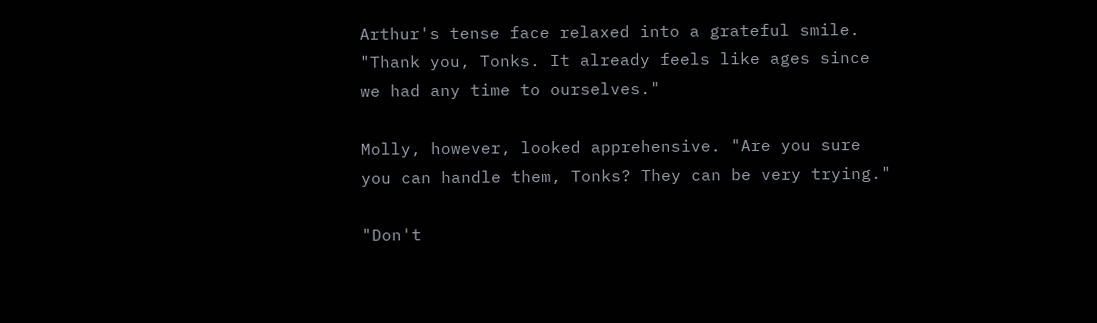Arthur's tense face relaxed into a grateful smile. "Thank you, Tonks. It already feels like ages since we had any time to ourselves."

Molly, however, looked apprehensive. "Are you sure you can handle them, Tonks? They can be very trying."

"Don't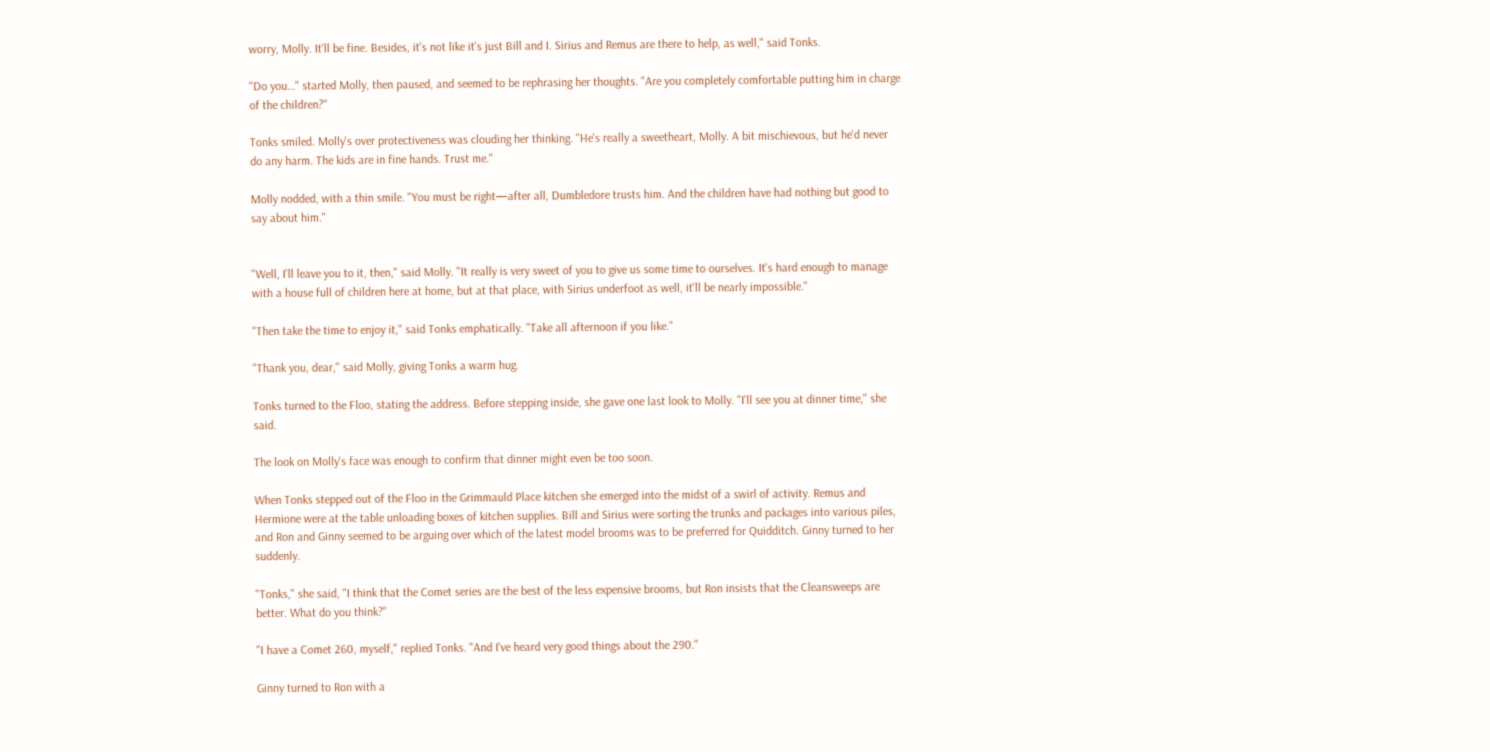worry, Molly. It'll be fine. Besides, it's not like it's just Bill and I. Sirius and Remus are there to help, as well," said Tonks.

"Do you…" started Molly, then paused, and seemed to be rephrasing her thoughts. "Are you completely comfortable putting him in charge of the children?"

Tonks smiled. Molly's over protectiveness was clouding her thinking. "He's really a sweetheart, Molly. A bit mischievous, but he'd never do any harm. The kids are in fine hands. Trust me."

Molly nodded, with a thin smile. "You must be right—after all, Dumbledore trusts him. And the children have had nothing but good to say about him."


"Well, I'll leave you to it, then," said Molly. "It really is very sweet of you to give us some time to ourselves. It's hard enough to manage with a house full of children here at home, but at that place, with Sirius underfoot as well, it'll be nearly impossible."

"Then take the time to enjoy it," said Tonks emphatically. "Take all afternoon if you like."

"Thank you, dear," said Molly, giving Tonks a warm hug.

Tonks turned to the Floo, stating the address. Before stepping inside, she gave one last look to Molly. "I'll see you at dinner time," she said.

The look on Molly's face was enough to confirm that dinner might even be too soon.

When Tonks stepped out of the Floo in the Grimmauld Place kitchen she emerged into the midst of a swirl of activity. Remus and Hermione were at the table unloading boxes of kitchen supplies. Bill and Sirius were sorting the trunks and packages into various piles, and Ron and Ginny seemed to be arguing over which of the latest model brooms was to be preferred for Quidditch. Ginny turned to her suddenly.

"Tonks," she said, "I think that the Comet series are the best of the less expensive brooms, but Ron insists that the Cleansweeps are better. What do you think?"

"I have a Comet 260, myself," replied Tonks. "And I've heard very good things about the 290."

Ginny turned to Ron with a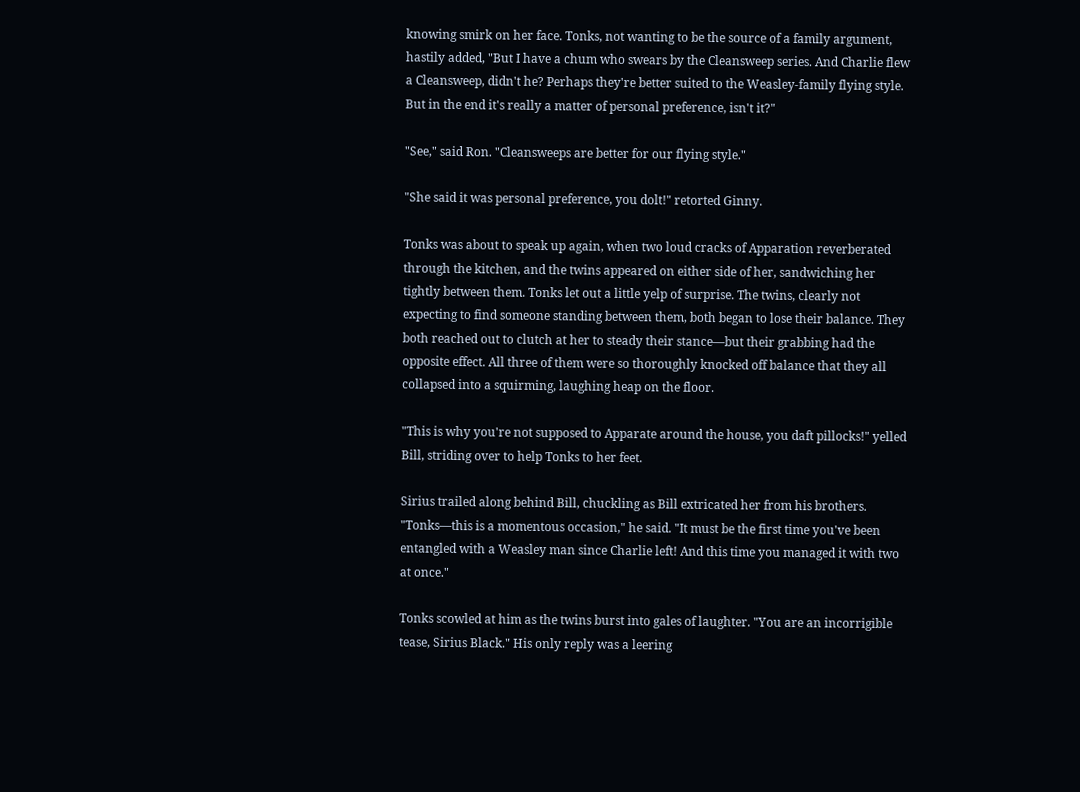knowing smirk on her face. Tonks, not wanting to be the source of a family argument, hastily added, "But I have a chum who swears by the Cleansweep series. And Charlie flew a Cleansweep, didn't he? Perhaps they're better suited to the Weasley-family flying style. But in the end it's really a matter of personal preference, isn't it?"

"See," said Ron. "Cleansweeps are better for our flying style."

"She said it was personal preference, you dolt!" retorted Ginny.

Tonks was about to speak up again, when two loud cracks of Apparation reverberated through the kitchen, and the twins appeared on either side of her, sandwiching her tightly between them. Tonks let out a little yelp of surprise. The twins, clearly not expecting to find someone standing between them, both began to lose their balance. They both reached out to clutch at her to steady their stance—but their grabbing had the opposite effect. All three of them were so thoroughly knocked off balance that they all collapsed into a squirming, laughing heap on the floor.

"This is why you're not supposed to Apparate around the house, you daft pillocks!" yelled Bill, striding over to help Tonks to her feet.

Sirius trailed along behind Bill, chuckling as Bill extricated her from his brothers. "Tonks—this is a momentous occasion," he said. "It must be the first time you've been entangled with a Weasley man since Charlie left! And this time you managed it with two at once."

Tonks scowled at him as the twins burst into gales of laughter. "You are an incorrigible tease, Sirius Black." His only reply was a leering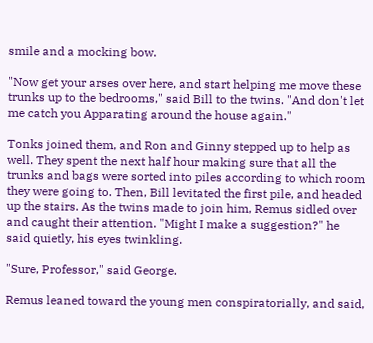smile and a mocking bow.

"Now get your arses over here, and start helping me move these trunks up to the bedrooms," said Bill to the twins. "And don't let me catch you Apparating around the house again."

Tonks joined them, and Ron and Ginny stepped up to help as well. They spent the next half hour making sure that all the trunks and bags were sorted into piles according to which room they were going to. Then, Bill levitated the first pile, and headed up the stairs. As the twins made to join him, Remus sidled over and caught their attention. "Might I make a suggestion?" he said quietly, his eyes twinkling.

"Sure, Professor," said George.

Remus leaned toward the young men conspiratorially, and said,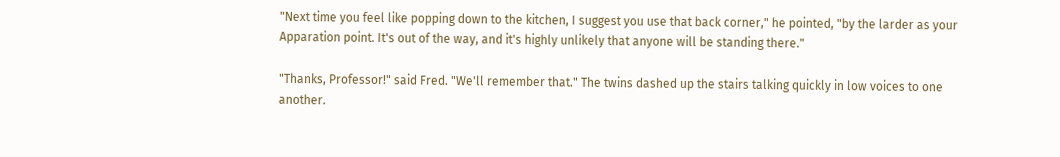"Next time you feel like popping down to the kitchen, I suggest you use that back corner," he pointed, "by the larder as your Apparation point. It's out of the way, and it's highly unlikely that anyone will be standing there."

"Thanks, Professor!" said Fred. "We'll remember that." The twins dashed up the stairs talking quickly in low voices to one another.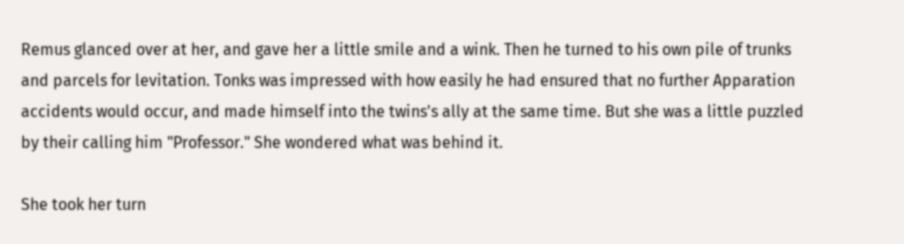Remus glanced over at her, and gave her a little smile and a wink. Then he turned to his own pile of trunks and parcels for levitation. Tonks was impressed with how easily he had ensured that no further Apparation accidents would occur, and made himself into the twins's ally at the same time. But she was a little puzzled by their calling him "Professor." She wondered what was behind it.

She took her turn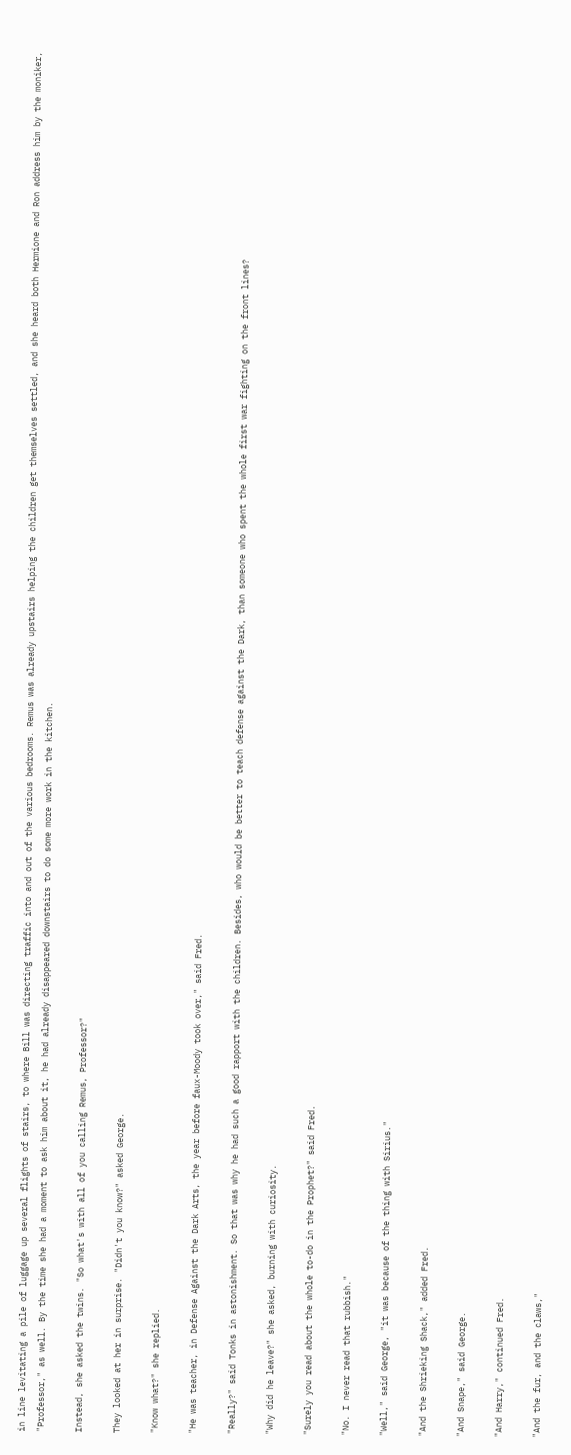in line levitating a pile of luggage up several flights of stairs, to where Bill was directing traffic into and out of the various bedrooms. Remus was already upstairs helping the children get themselves settled, and she heard both Hermione and Ron address him by the moniker, "Professor," as well. By the time she had a moment to ask him about it, he had already disappeared downstairs to do some more work in the kitchen.

Instead, she asked the twins. "So what's with all of you calling Remus, Professor?"

They looked at her in surprise. "Didn't you know?" asked George.

"Know what?" she replied.

"He was teacher, in Defense Against the Dark Arts, the year before faux-Moody took over," said Fred.

"Really?" said Tonks in astonishment. So that was why he had such a good rapport with the children. Besides, who would be better to teach defense against the Dark, than someone who spent the whole first war fighting on the front lines?

"Why did he leave?" she asked, burning with curiosity.

"Surely you read about the whole to-do in the Prophet?" said Fred.

"No. I never read that rubbish."

"Well," said George, "it was because of the thing with Sirius."

"And the Shrieking Shack," added Fred.

"And Snape," said George.

"And Harry," continued Fred.

"And the fur, and the claws,"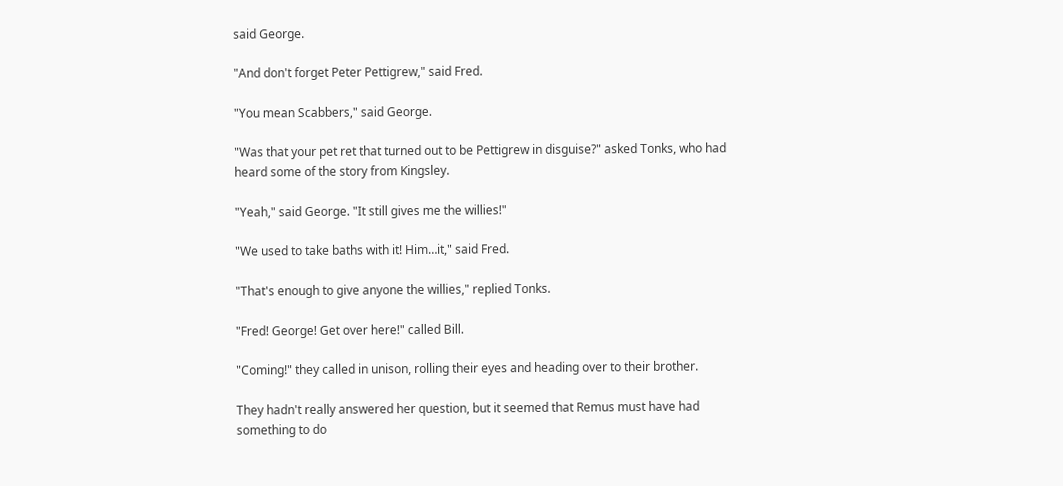said George.

"And don't forget Peter Pettigrew," said Fred.

"You mean Scabbers," said George.

"Was that your pet ret that turned out to be Pettigrew in disguise?" asked Tonks, who had heard some of the story from Kingsley.

"Yeah," said George. "It still gives me the willies!"

"We used to take baths with it! Him…it," said Fred.

"That's enough to give anyone the willies," replied Tonks.

"Fred! George! Get over here!" called Bill.

"Coming!" they called in unison, rolling their eyes and heading over to their brother.

They hadn't really answered her question, but it seemed that Remus must have had something to do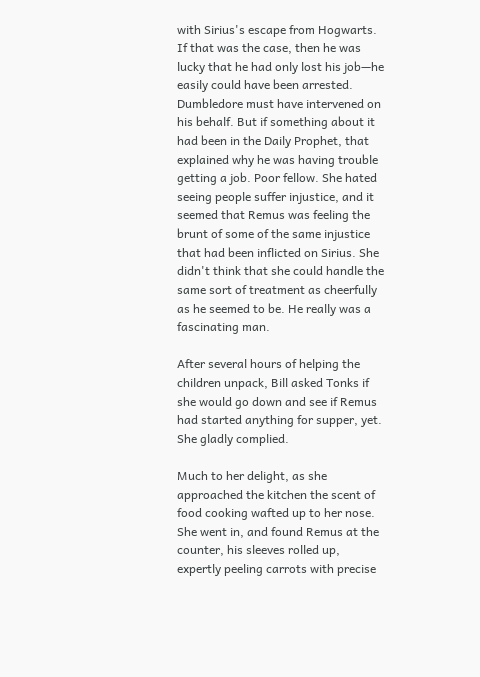with Sirius's escape from Hogwarts. If that was the case, then he was lucky that he had only lost his job—he easily could have been arrested. Dumbledore must have intervened on his behalf. But if something about it had been in the Daily Prophet, that explained why he was having trouble getting a job. Poor fellow. She hated seeing people suffer injustice, and it seemed that Remus was feeling the brunt of some of the same injustice that had been inflicted on Sirius. She didn't think that she could handle the same sort of treatment as cheerfully as he seemed to be. He really was a fascinating man.

After several hours of helping the children unpack, Bill asked Tonks if she would go down and see if Remus had started anything for supper, yet. She gladly complied.

Much to her delight, as she approached the kitchen the scent of food cooking wafted up to her nose. She went in, and found Remus at the counter, his sleeves rolled up, expertly peeling carrots with precise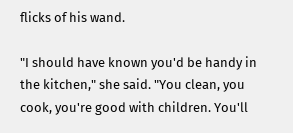flicks of his wand.

"I should have known you'd be handy in the kitchen," she said. "You clean, you cook, you're good with children. You'll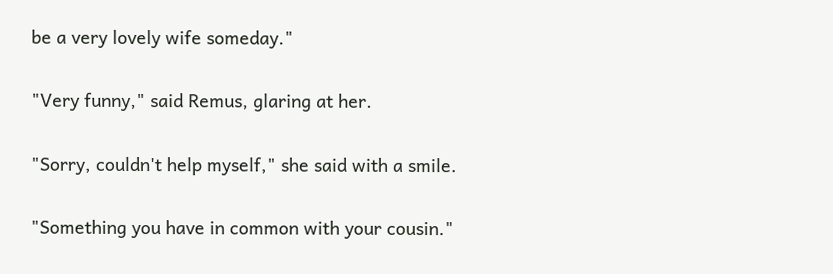be a very lovely wife someday."

"Very funny," said Remus, glaring at her.

"Sorry, couldn't help myself," she said with a smile.

"Something you have in common with your cousin."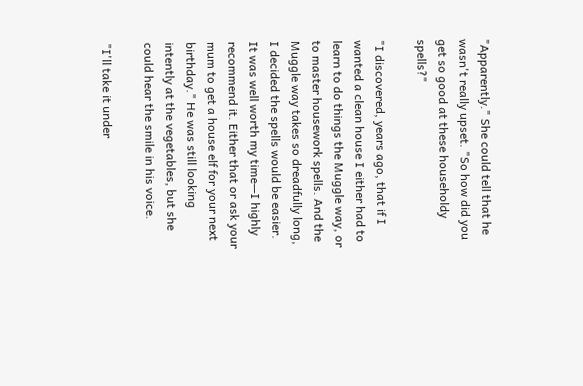"Apparently." She could tell that he wasn't really upset. "So how did you get so good at these householdy spells?"

"I discovered, years ago, that if I wanted a clean house I either had to learn to do things the Muggle way, or to master housework spells. And the Muggle way takes so dreadfully long, I decided the spells would be easier. It was well worth my time—I highly recommend it. Either that or ask your mum to get a house elf for your next birthday." He was still looking intently at the vegetables, but she could hear the smile in his voice.

"I'll take it under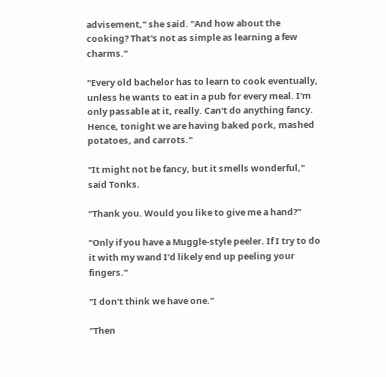advisement," she said. "And how about the cooking? That's not as simple as learning a few charms."

"Every old bachelor has to learn to cook eventually, unless he wants to eat in a pub for every meal. I'm only passable at it, really. Can't do anything fancy. Hence, tonight we are having baked pork, mashed potatoes, and carrots."

"It might not be fancy, but it smells wonderful," said Tonks.

"Thank you. Would you like to give me a hand?"

"Only if you have a Muggle-style peeler. If I try to do it with my wand I'd likely end up peeling your fingers."

"I don't think we have one."

"Then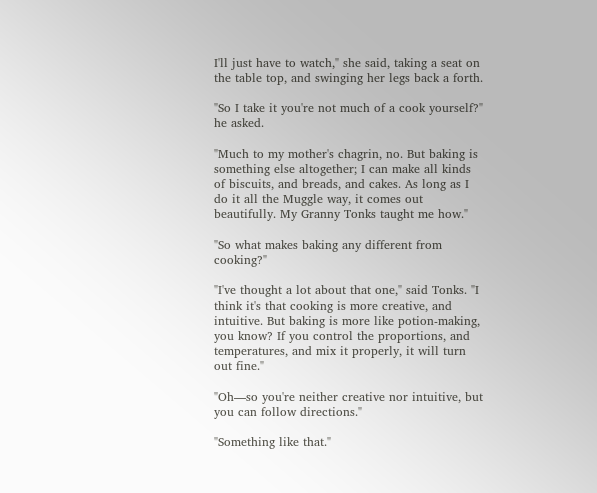I'll just have to watch," she said, taking a seat on the table top, and swinging her legs back a forth.

"So I take it you're not much of a cook yourself?" he asked.

"Much to my mother's chagrin, no. But baking is something else altogether; I can make all kinds of biscuits, and breads, and cakes. As long as I do it all the Muggle way, it comes out beautifully. My Granny Tonks taught me how."

"So what makes baking any different from cooking?"

"I've thought a lot about that one," said Tonks. "I think it's that cooking is more creative, and intuitive. But baking is more like potion-making, you know? If you control the proportions, and temperatures, and mix it properly, it will turn out fine."

"Oh—so you're neither creative nor intuitive, but you can follow directions."

"Something like that."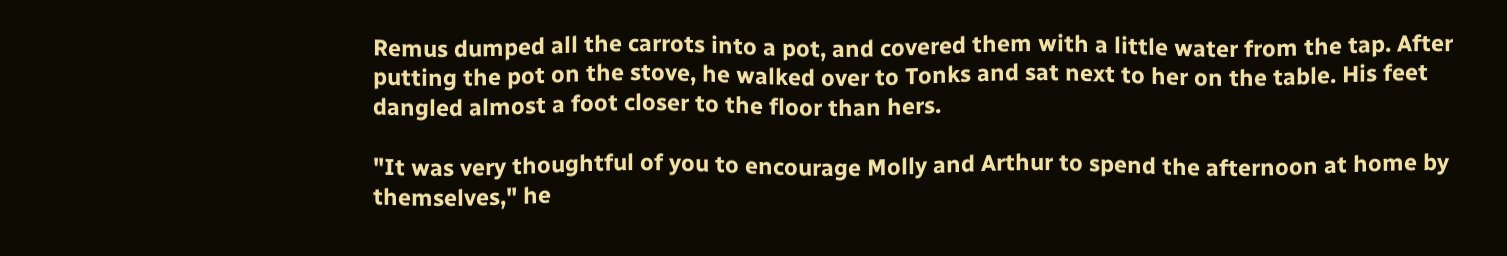Remus dumped all the carrots into a pot, and covered them with a little water from the tap. After putting the pot on the stove, he walked over to Tonks and sat next to her on the table. His feet dangled almost a foot closer to the floor than hers.

"It was very thoughtful of you to encourage Molly and Arthur to spend the afternoon at home by themselves," he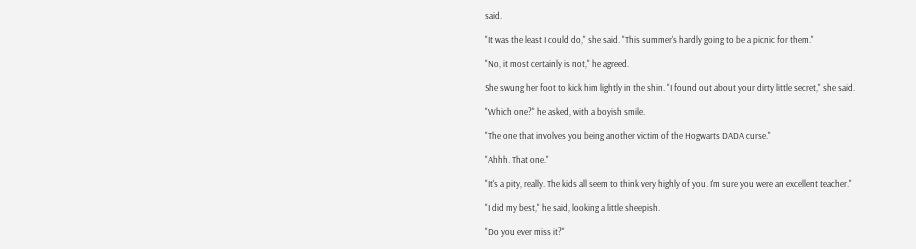said.

"It was the least I could do," she said. "This summer's hardly going to be a picnic for them."

"No, it most certainly is not," he agreed.

She swung her foot to kick him lightly in the shin. "I found out about your dirty little secret," she said.

"Which one?" he asked, with a boyish smile.

"The one that involves you being another victim of the Hogwarts DADA curse."

"Ahhh. That one."

"It's a pity, really. The kids all seem to think very highly of you. I'm sure you were an excellent teacher."

"I did my best," he said, looking a little sheepish.

"Do you ever miss it?"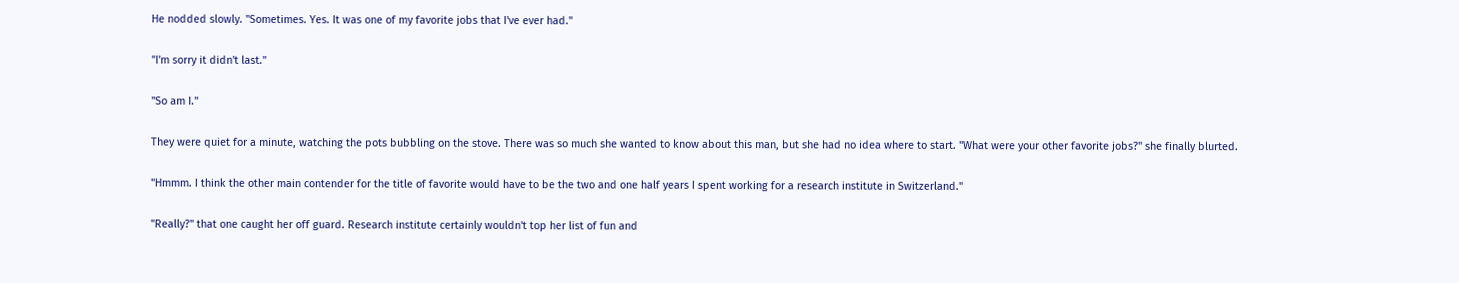He nodded slowly. "Sometimes. Yes. It was one of my favorite jobs that I've ever had."

"I'm sorry it didn't last."

"So am I."

They were quiet for a minute, watching the pots bubbling on the stove. There was so much she wanted to know about this man, but she had no idea where to start. "What were your other favorite jobs?" she finally blurted.

"Hmmm. I think the other main contender for the title of favorite would have to be the two and one half years I spent working for a research institute in Switzerland."

"Really?" that one caught her off guard. Research institute certainly wouldn't top her list of fun and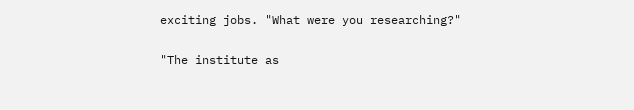exciting jobs. "What were you researching?"

"The institute as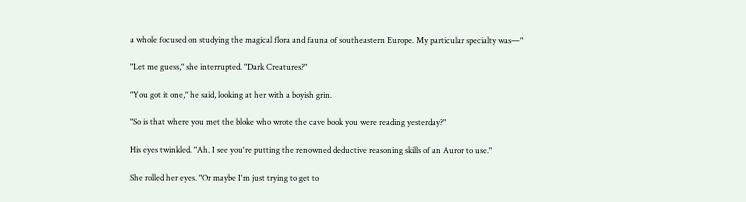a whole focused on studying the magical flora and fauna of southeastern Europe. My particular specialty was—"

"Let me guess," she interrupted. "Dark Creatures?"

"You got it one," he said, looking at her with a boyish grin.

"So is that where you met the bloke who wrote the cave book you were reading yesterday?"

His eyes twinkled. "Ah. I see you're putting the renowned deductive reasoning skills of an Auror to use."

She rolled her eyes. "Or maybe I'm just trying to get to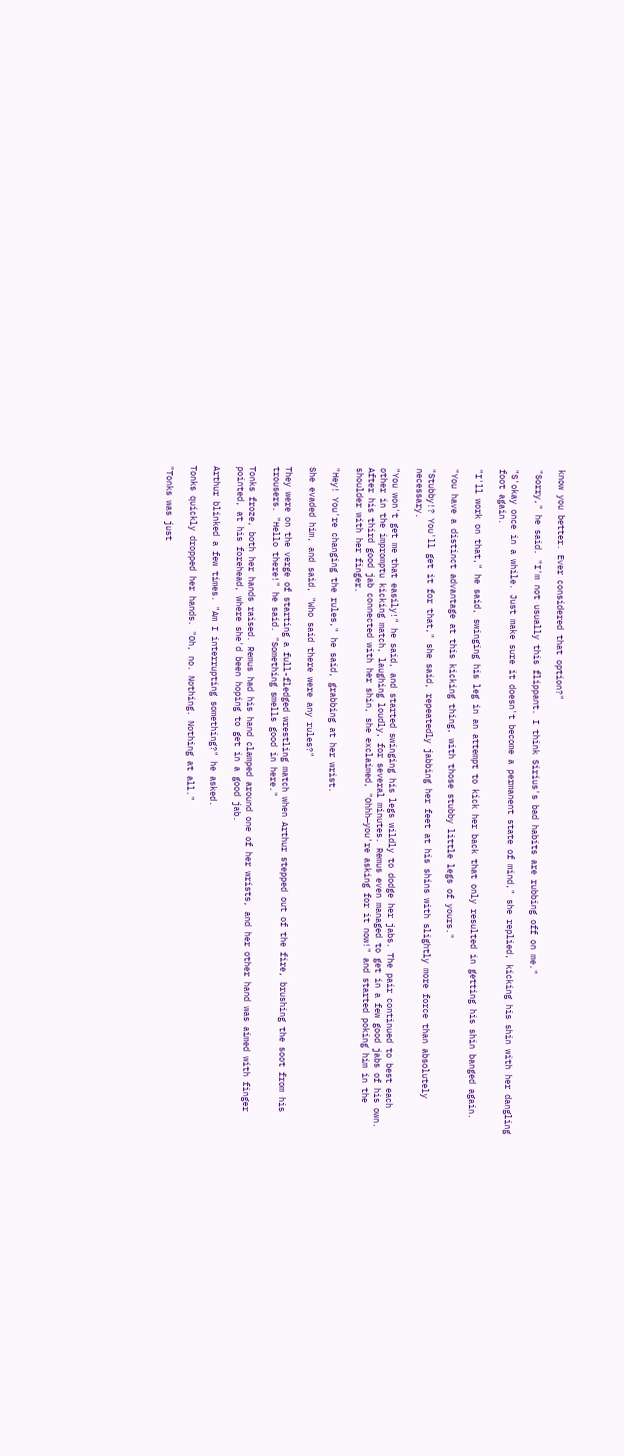know you better. Ever considered that option?"

"Sorry," he said. "I'm not usually this flippant. I think Sirius's bad habits are rubbing off on me."

"S'okay once in a while. Just make sure it doesn't become a permanent state of mind," she replied, kicking his shin with her dangling foot again.

"I'll work on that," he said, swinging his leg in an attempt to kick her back that only resulted in getting his shin banged again.

"You have a distinct advantage at this kicking thing, with those stubby little legs of yours."

"Stubby!? You'll get it for that," she said, repeatedly jabbing her feet at his shins with slightly more force than absolutely necessary.

"You won't get me that easily!" he said, and started swinging his legs wildly to dodge her jabs. The pair continued to best each other in the impromptu kicking match, laughing loudly, for several minutes. Remus even managed to get in a few good jabs of his own. After his third good jab connected with her shin, she exclaimed, "Ohhh—you're asking for it now!" and started poking him in the shoulder with her finger.

"Hey! You're changing the rules," he said, grabbing at her wrist.

She evaded him, and said, "Who said there were any rules?"

They were on the verge of starting a full-fledged wrestling match when Arthur stepped out of the fire, brushing the soot from his trousers. "Hello there!" he said. "Something smells good in here."

Tonks froze, both her hands raised. Remus had his hand clamped around one of her wrists, and her other hand was aimed with finger pointed, at his forehead, where she'd been hoping to get in a good jab.

Arthur blinked a few times. "Am I interrupting something?" he asked.

Tonks quickly dropped her hands. "Oh, no. Nothing. Nothing at all."

"Tonks was just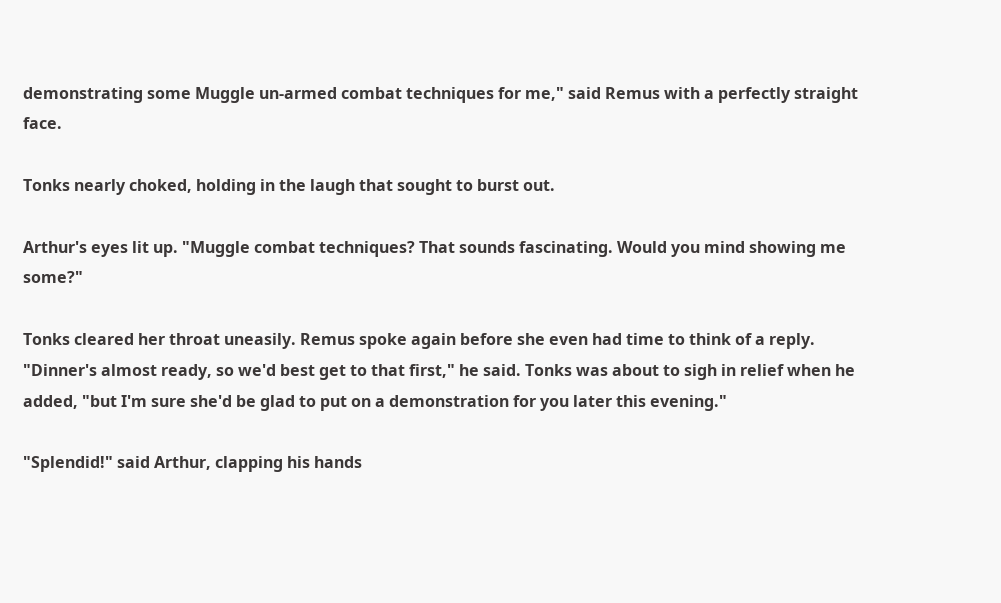demonstrating some Muggle un-armed combat techniques for me," said Remus with a perfectly straight face.

Tonks nearly choked, holding in the laugh that sought to burst out.

Arthur's eyes lit up. "Muggle combat techniques? That sounds fascinating. Would you mind showing me some?"

Tonks cleared her throat uneasily. Remus spoke again before she even had time to think of a reply. "Dinner's almost ready, so we'd best get to that first," he said. Tonks was about to sigh in relief when he added, "but I'm sure she'd be glad to put on a demonstration for you later this evening."

"Splendid!" said Arthur, clapping his hands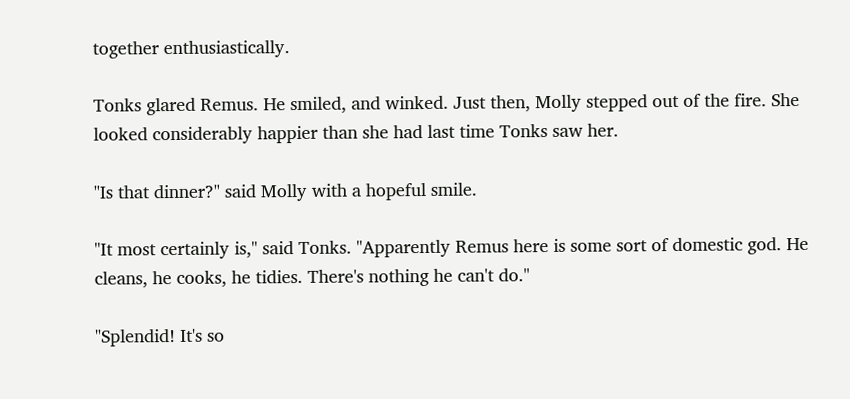together enthusiastically.

Tonks glared Remus. He smiled, and winked. Just then, Molly stepped out of the fire. She looked considerably happier than she had last time Tonks saw her.

"Is that dinner?" said Molly with a hopeful smile.

"It most certainly is," said Tonks. "Apparently Remus here is some sort of domestic god. He cleans, he cooks, he tidies. There's nothing he can't do."

"Splendid! It's so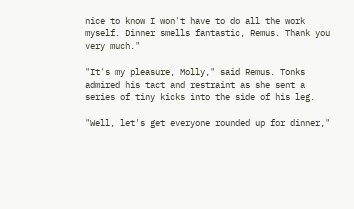nice to know I won't have to do all the work myself. Dinner smells fantastic, Remus. Thank you very much."

"It's my pleasure, Molly," said Remus. Tonks admired his tact and restraint as she sent a series of tiny kicks into the side of his leg.

"Well, let's get everyone rounded up for dinner,"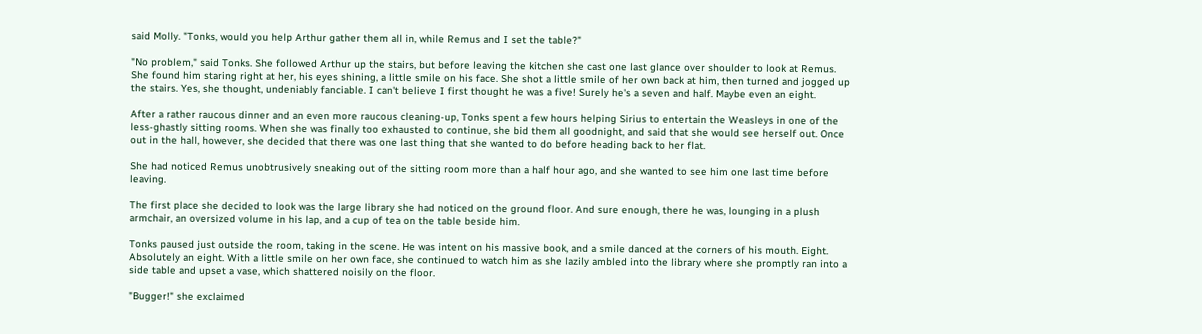said Molly. "Tonks, would you help Arthur gather them all in, while Remus and I set the table?"

"No problem," said Tonks. She followed Arthur up the stairs, but before leaving the kitchen she cast one last glance over shoulder to look at Remus. She found him staring right at her, his eyes shining, a little smile on his face. She shot a little smile of her own back at him, then turned and jogged up the stairs. Yes, she thought, undeniably fanciable. I can't believe I first thought he was a five! Surely he's a seven and half. Maybe even an eight.

After a rather raucous dinner and an even more raucous cleaning-up, Tonks spent a few hours helping Sirius to entertain the Weasleys in one of the less-ghastly sitting rooms. When she was finally too exhausted to continue, she bid them all goodnight, and said that she would see herself out. Once out in the hall, however, she decided that there was one last thing that she wanted to do before heading back to her flat.

She had noticed Remus unobtrusively sneaking out of the sitting room more than a half hour ago, and she wanted to see him one last time before leaving.

The first place she decided to look was the large library she had noticed on the ground floor. And sure enough, there he was, lounging in a plush armchair, an oversized volume in his lap, and a cup of tea on the table beside him.

Tonks paused just outside the room, taking in the scene. He was intent on his massive book, and a smile danced at the corners of his mouth. Eight. Absolutely an eight. With a little smile on her own face, she continued to watch him as she lazily ambled into the library where she promptly ran into a side table and upset a vase, which shattered noisily on the floor.

"Bugger!" she exclaimed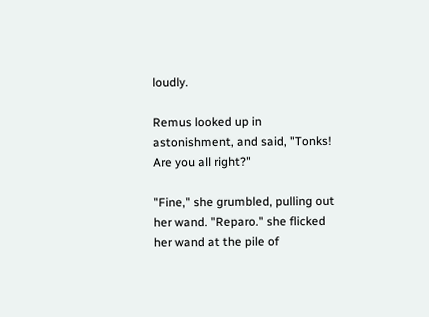loudly.

Remus looked up in astonishment, and said, "Tonks! Are you all right?"

"Fine," she grumbled, pulling out her wand. "Reparo." she flicked her wand at the pile of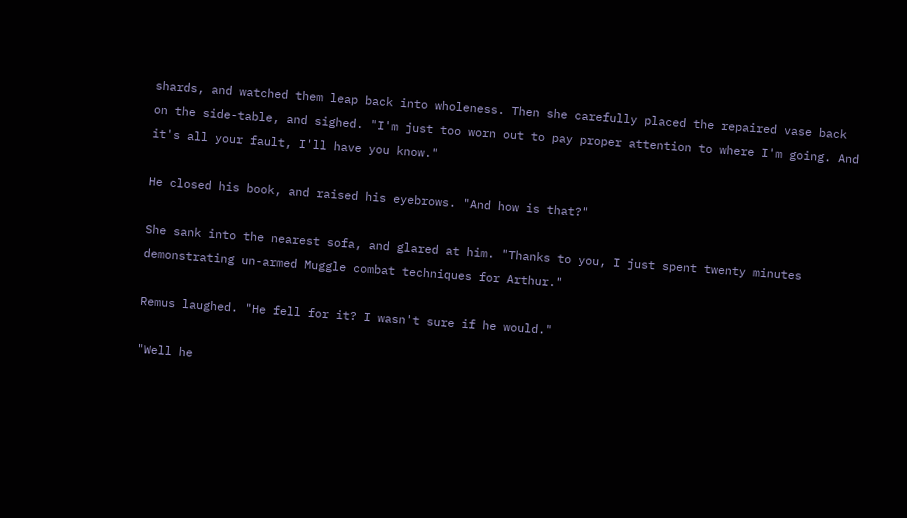shards, and watched them leap back into wholeness. Then she carefully placed the repaired vase back on the side-table, and sighed. "I'm just too worn out to pay proper attention to where I'm going. And it's all your fault, I'll have you know."

He closed his book, and raised his eyebrows. "And how is that?"

She sank into the nearest sofa, and glared at him. "Thanks to you, I just spent twenty minutes demonstrating un-armed Muggle combat techniques for Arthur."

Remus laughed. "He fell for it? I wasn't sure if he would."

"Well he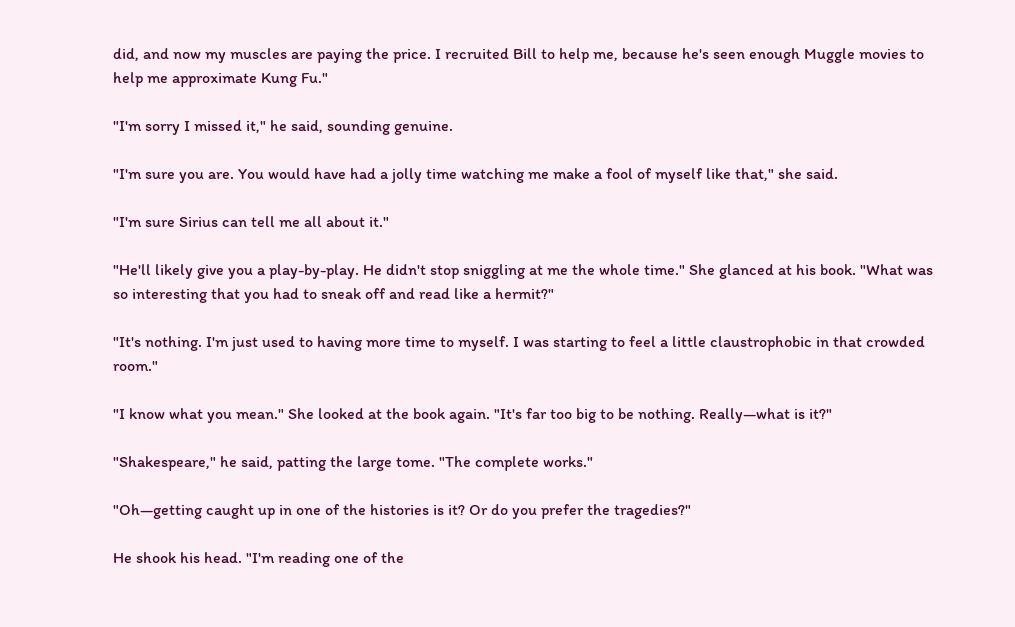did, and now my muscles are paying the price. I recruited Bill to help me, because he's seen enough Muggle movies to help me approximate Kung Fu."

"I'm sorry I missed it," he said, sounding genuine.

"I'm sure you are. You would have had a jolly time watching me make a fool of myself like that," she said.

"I'm sure Sirius can tell me all about it."

"He'll likely give you a play-by-play. He didn't stop sniggling at me the whole time." She glanced at his book. "What was so interesting that you had to sneak off and read like a hermit?"

"It's nothing. I'm just used to having more time to myself. I was starting to feel a little claustrophobic in that crowded room."

"I know what you mean." She looked at the book again. "It's far too big to be nothing. Really—what is it?"

"Shakespeare," he said, patting the large tome. "The complete works."

"Oh—getting caught up in one of the histories is it? Or do you prefer the tragedies?"

He shook his head. "I'm reading one of the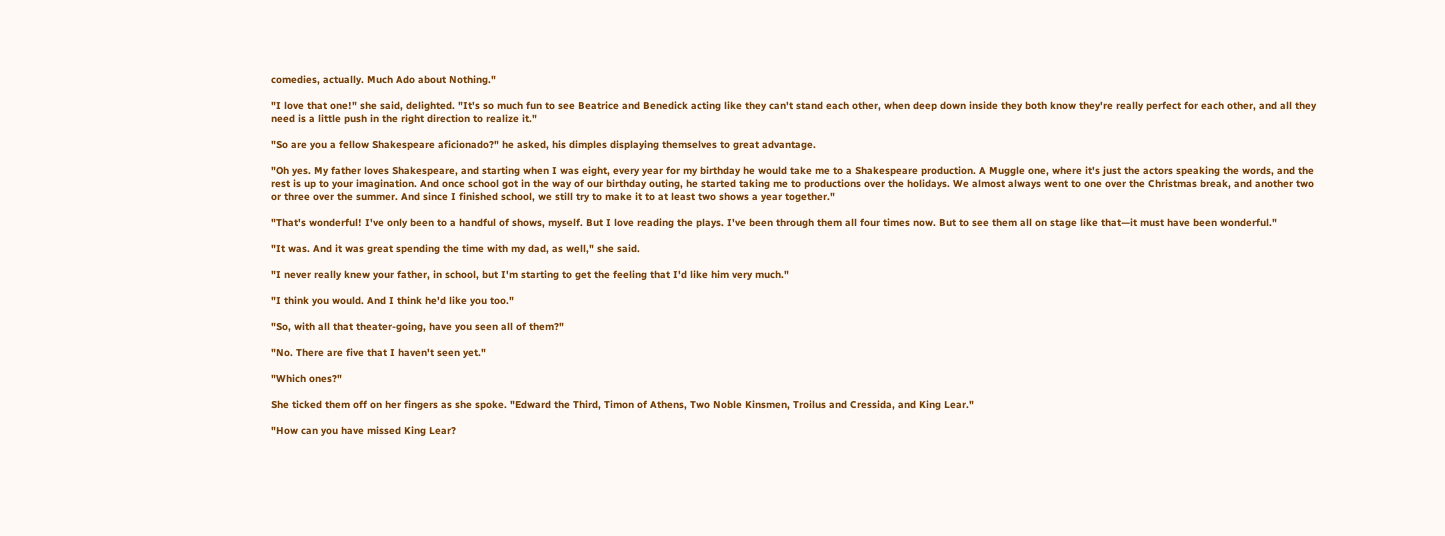comedies, actually. Much Ado about Nothing."

"I love that one!" she said, delighted. "It's so much fun to see Beatrice and Benedick acting like they can't stand each other, when deep down inside they both know they're really perfect for each other, and all they need is a little push in the right direction to realize it."

"So are you a fellow Shakespeare aficionado?" he asked, his dimples displaying themselves to great advantage.

"Oh yes. My father loves Shakespeare, and starting when I was eight, every year for my birthday he would take me to a Shakespeare production. A Muggle one, where it's just the actors speaking the words, and the rest is up to your imagination. And once school got in the way of our birthday outing, he started taking me to productions over the holidays. We almost always went to one over the Christmas break, and another two or three over the summer. And since I finished school, we still try to make it to at least two shows a year together."

"That's wonderful! I've only been to a handful of shows, myself. But I love reading the plays. I've been through them all four times now. But to see them all on stage like that—it must have been wonderful."

"It was. And it was great spending the time with my dad, as well," she said.

"I never really knew your father, in school, but I'm starting to get the feeling that I'd like him very much."

"I think you would. And I think he'd like you too."

"So, with all that theater-going, have you seen all of them?"

"No. There are five that I haven't seen yet."

"Which ones?"

She ticked them off on her fingers as she spoke. "Edward the Third, Timon of Athens, Two Noble Kinsmen, Troilus and Cressida, and King Lear."

"How can you have missed King Lear?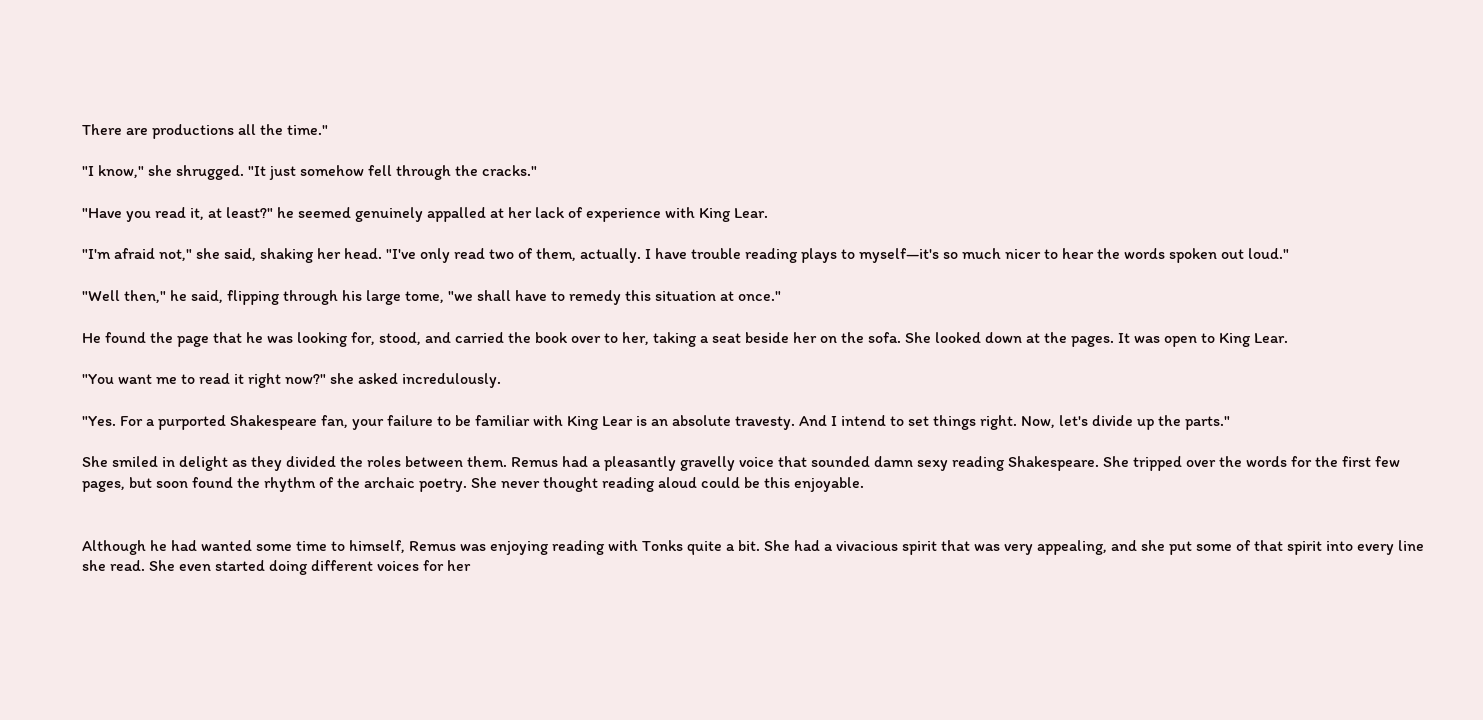There are productions all the time."

"I know," she shrugged. "It just somehow fell through the cracks."

"Have you read it, at least?" he seemed genuinely appalled at her lack of experience with King Lear.

"I'm afraid not," she said, shaking her head. "I've only read two of them, actually. I have trouble reading plays to myself—it's so much nicer to hear the words spoken out loud."

"Well then," he said, flipping through his large tome, "we shall have to remedy this situation at once."

He found the page that he was looking for, stood, and carried the book over to her, taking a seat beside her on the sofa. She looked down at the pages. It was open to King Lear.

"You want me to read it right now?" she asked incredulously.

"Yes. For a purported Shakespeare fan, your failure to be familiar with King Lear is an absolute travesty. And I intend to set things right. Now, let's divide up the parts."

She smiled in delight as they divided the roles between them. Remus had a pleasantly gravelly voice that sounded damn sexy reading Shakespeare. She tripped over the words for the first few pages, but soon found the rhythm of the archaic poetry. She never thought reading aloud could be this enjoyable.


Although he had wanted some time to himself, Remus was enjoying reading with Tonks quite a bit. She had a vivacious spirit that was very appealing, and she put some of that spirit into every line she read. She even started doing different voices for her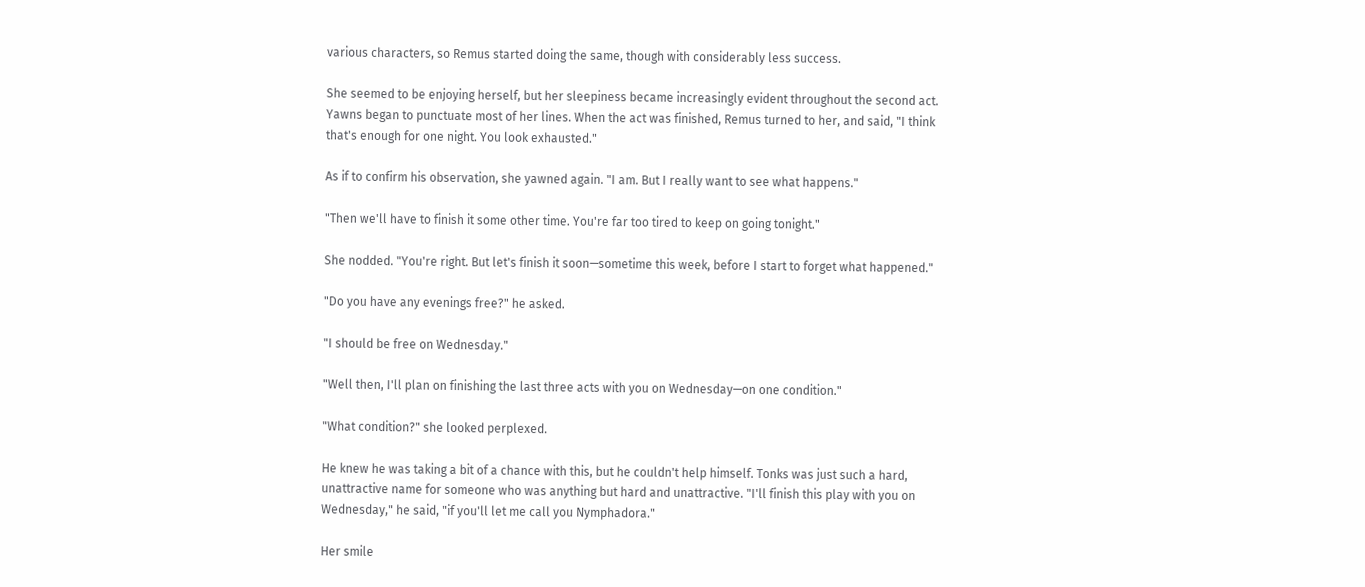various characters, so Remus started doing the same, though with considerably less success.

She seemed to be enjoying herself, but her sleepiness became increasingly evident throughout the second act. Yawns began to punctuate most of her lines. When the act was finished, Remus turned to her, and said, "I think that's enough for one night. You look exhausted."

As if to confirm his observation, she yawned again. "I am. But I really want to see what happens."

"Then we'll have to finish it some other time. You're far too tired to keep on going tonight."

She nodded. "You're right. But let's finish it soon—sometime this week, before I start to forget what happened."

"Do you have any evenings free?" he asked.

"I should be free on Wednesday."

"Well then, I'll plan on finishing the last three acts with you on Wednesday—on one condition."

"What condition?" she looked perplexed.

He knew he was taking a bit of a chance with this, but he couldn't help himself. Tonks was just such a hard, unattractive name for someone who was anything but hard and unattractive. "I'll finish this play with you on Wednesday," he said, "if you'll let me call you Nymphadora."

Her smile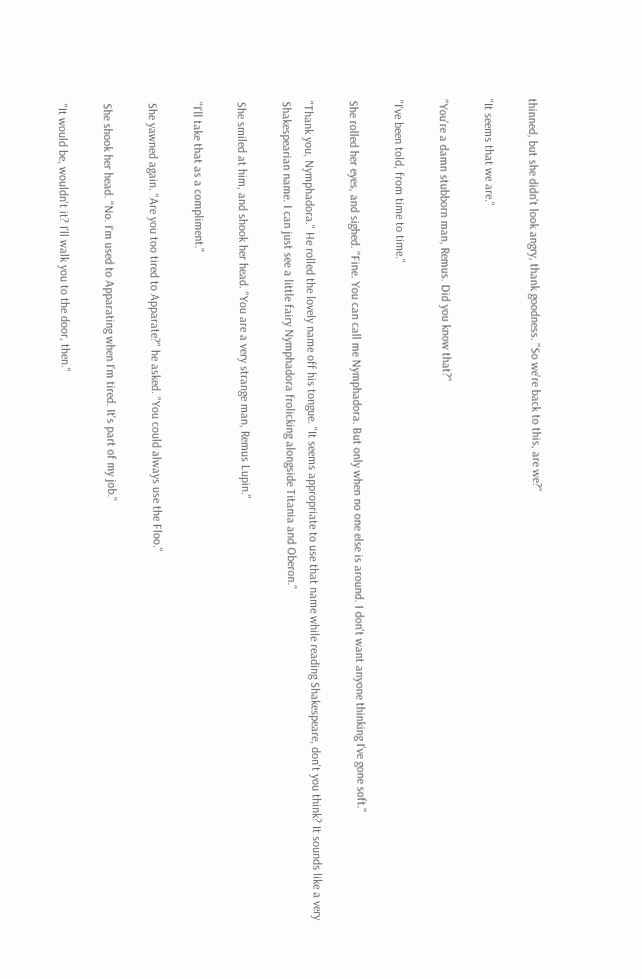thinned, but she didn't look angry, thank goodness. "So we're back to this, are we?"

"It seems that we are."

"You're a damn stubborn man, Remus. Did you know that?"

"I've been told, from time to time."

She rolled her eyes, and sighed. "Fine. You can call me Nymphadora. But only when no one else is around. I don't want anyone thinking I've gone soft."

"Thank you, Nymphadora." He rolled the lovely name off his tongue. "It seems appropriate to use that name while reading Shakespeare, don't you think? It sounds like a very Shakespearian name. I can just see a little fairy Nymphadora frolicking alongside Titania and Oberon."

She smiled at him, and shook her head. "You are a very strange man, Remus Lupin."

"I'll take that as a compliment."

She yawned again. "Are you too tired to Apparate?" he asked. "You could always use the Floo."

She shook her head. "No. I'm used to Apparating when I'm tired. It's part of my job."

"It would be, wouldn't it? I'll walk you to the door, then."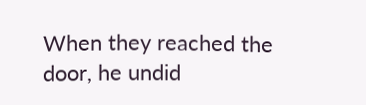When they reached the door, he undid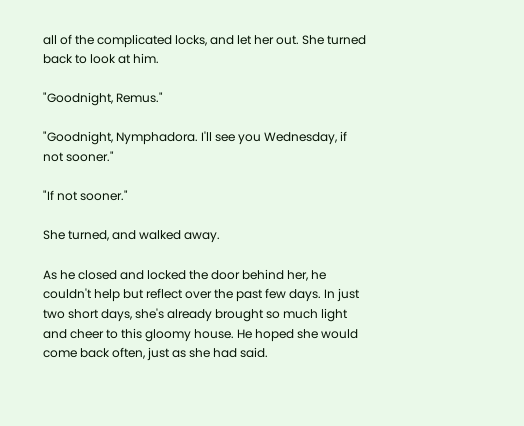all of the complicated locks, and let her out. She turned back to look at him.

"Goodnight, Remus."

"Goodnight, Nymphadora. I'll see you Wednesday, if not sooner."

"If not sooner."

She turned, and walked away.

As he closed and locked the door behind her, he couldn't help but reflect over the past few days. In just two short days, she's already brought so much light and cheer to this gloomy house. He hoped she would come back often, just as she had said.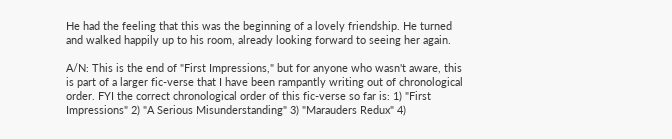He had the feeling that this was the beginning of a lovely friendship. He turned and walked happily up to his room, already looking forward to seeing her again.

A/N: This is the end of "First Impressions," but for anyone who wasn't aware, this is part of a larger fic-verse that I have been rampantly writing out of chronological order. FYI the correct chronological order of this fic-verse so far is: 1) "First Impressions" 2) "A Serious Misunderstanding" 3) "Marauders Redux" 4)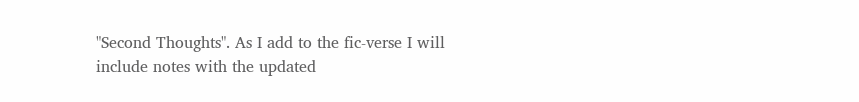"Second Thoughts". As I add to the fic-verse I will include notes with the updated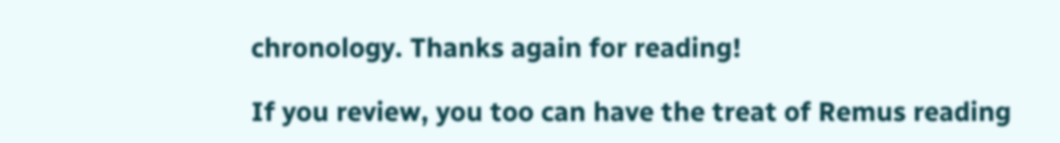chronology. Thanks again for reading!

If you review, you too can have the treat of Remus reading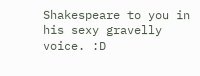Shakespeare to you in his sexy gravelly voice. :D